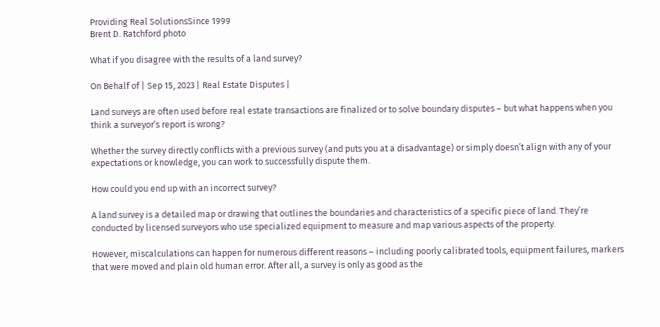Providing Real SolutionsSince 1999
Brent D. Ratchford photo

What if you disagree with the results of a land survey?

On Behalf of | Sep 15, 2023 | Real Estate Disputes |

Land surveys are often used before real estate transactions are finalized or to solve boundary disputes – but what happens when you think a surveyor’s report is wrong?

Whether the survey directly conflicts with a previous survey (and puts you at a disadvantage) or simply doesn’t align with any of your expectations or knowledge, you can work to successfully dispute them.

How could you end up with an incorrect survey?

A land survey is a detailed map or drawing that outlines the boundaries and characteristics of a specific piece of land. They’re conducted by licensed surveyors who use specialized equipment to measure and map various aspects of the property.

However, miscalculations can happen for numerous different reasons – including poorly calibrated tools, equipment failures, markers that were moved and plain old human error. After all, a survey is only as good as the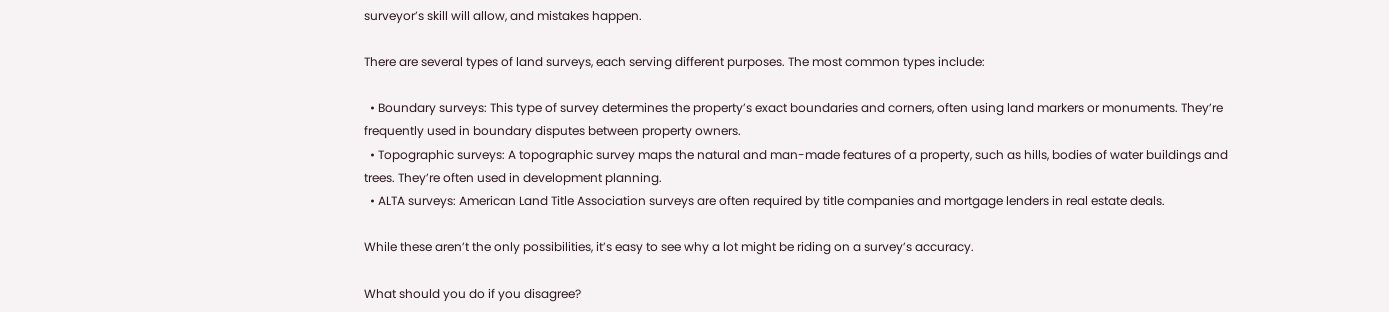surveyor’s skill will allow, and mistakes happen.

There are several types of land surveys, each serving different purposes. The most common types include:

  • Boundary surveys: This type of survey determines the property’s exact boundaries and corners, often using land markers or monuments. They’re frequently used in boundary disputes between property owners.
  • Topographic surveys: A topographic survey maps the natural and man-made features of a property, such as hills, bodies of water buildings and trees. They’re often used in development planning.
  • ALTA surveys: American Land Title Association surveys are often required by title companies and mortgage lenders in real estate deals.

While these aren’t the only possibilities, it’s easy to see why a lot might be riding on a survey’s accuracy.

What should you do if you disagree?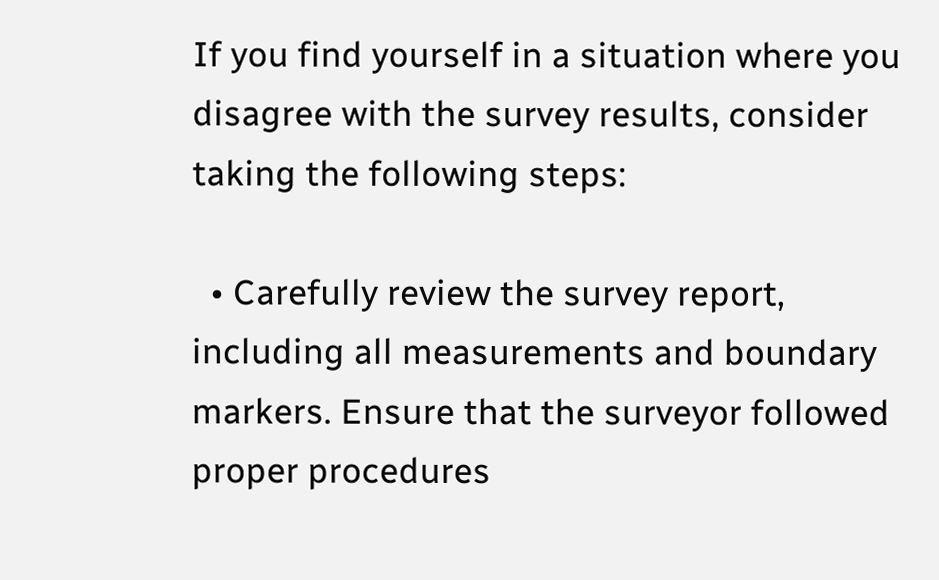If you find yourself in a situation where you disagree with the survey results, consider taking the following steps:

  • Carefully review the survey report, including all measurements and boundary markers. Ensure that the surveyor followed proper procedures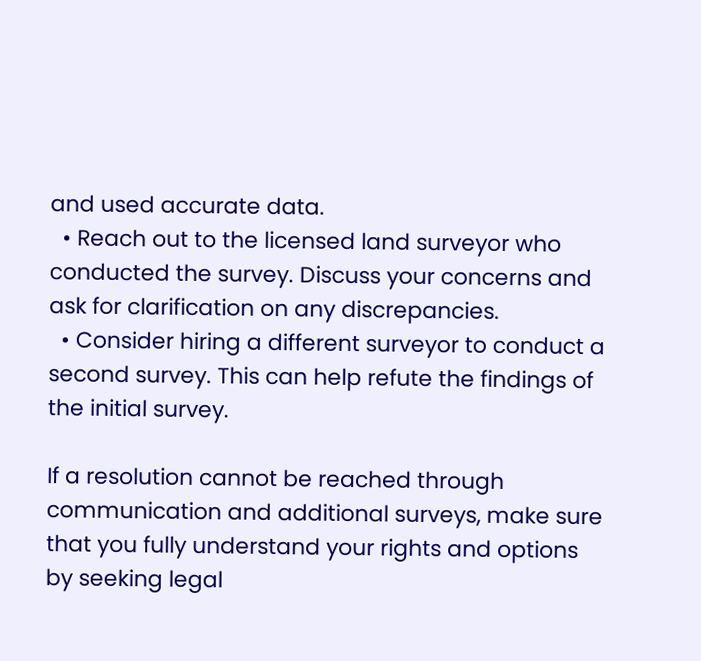and used accurate data.
  • Reach out to the licensed land surveyor who conducted the survey. Discuss your concerns and ask for clarification on any discrepancies.
  • Consider hiring a different surveyor to conduct a second survey. This can help refute the findings of the initial survey.

If a resolution cannot be reached through communication and additional surveys, make sure that you fully understand your rights and options by seeking legal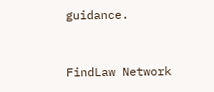guidance.


FindLaw Network